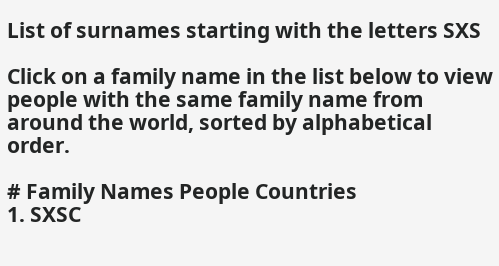List of surnames starting with the letters SXS

Click on a family name in the list below to view people with the same family name from around the world, sorted by alphabetical order.

# Family Names People Countries
1. SXSC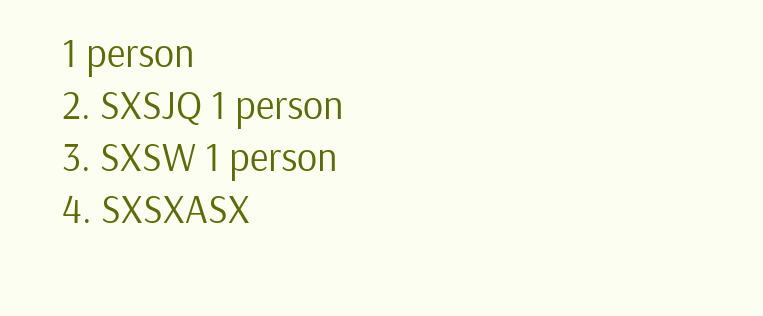1 person
2. SXSJQ 1 person
3. SXSW 1 person
4. SXSXASX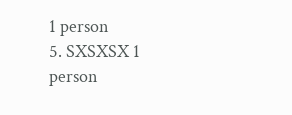1 person
5. SXSXSX 1 person